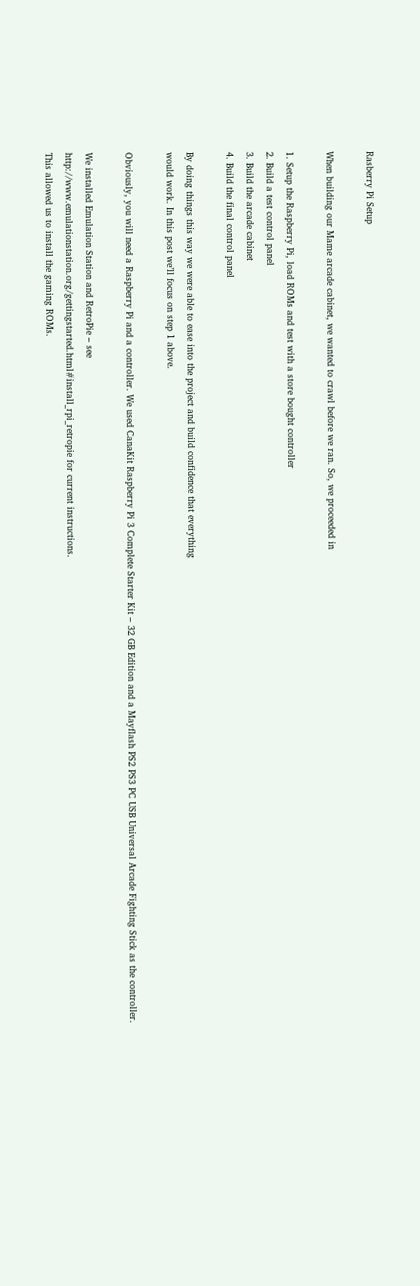Rasberry Pi Setup

When building our Mame arcade cabinet, we wanted to crawl before we ran. So, we proceeded in

1. Setup the Raspberry Pi, load ROMs and test with a store bought controller
2. Build a test control panel
3. Build the arcade cabinet
4. Build the final control panel

By doing things this way we were able to ease into the project and build confidence that everything
would work. In this post we’ll focus on step 1 above.

Obviously, you will need a Raspberry Pi and a controller. We used CanaKit Raspberry Pi 3 Complete Starter Kit – 32 GB Edition and a Mayflash PS2 PS3 PC USB Universal Arcade Fighting Stick as the controller.

We installed Emulation Station and RetroPie – see
http://www.emulationstation.org/gettingstarted.html#install_rpi_retropie for current instructions.
This allowed us to install the gaming ROMs.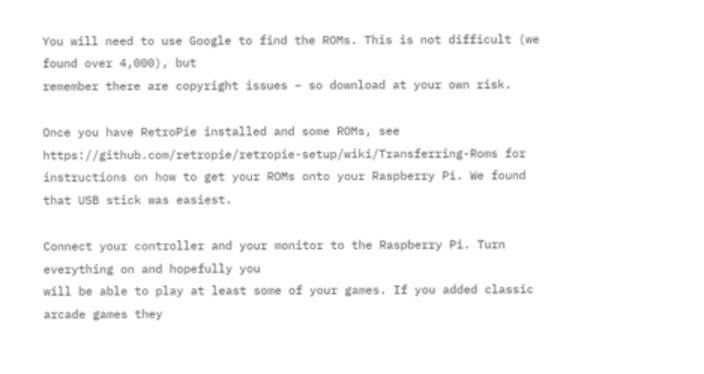You will need to use Google to find the ROMs. This is not difficult (we found over 4,000), but
remember there are copyright issues – so download at your own risk.

Once you have RetroPie installed and some ROMs, see https://github.com/retropie/retropie-setup/wiki/Transferring-Roms for instructions on how to get your ROMs onto your Raspberry Pi. We found that USB stick was easiest.

Connect your controller and your monitor to the Raspberry Pi. Turn everything on and hopefully you
will be able to play at least some of your games. If you added classic arcade games they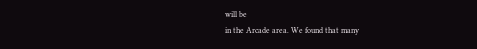will be
in the Arcade area. We found that many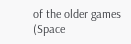of the older games (Space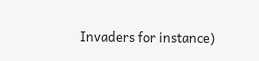Invaders for instance)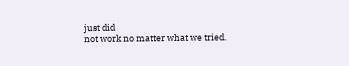just did
not work no matter what we tried.